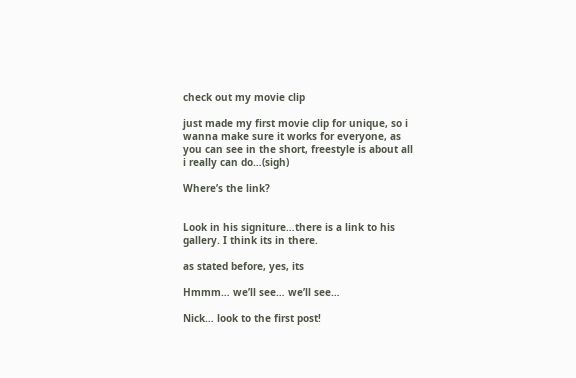check out my movie clip

just made my first movie clip for unique, so i wanna make sure it works for everyone, as you can see in the short, freestyle is about all i really can do…(sigh)

Where’s the link?


Look in his signiture…there is a link to his gallery. I think its in there.

as stated before, yes, its

Hmmm… we’ll see… we’ll see…

Nick… look to the first post!